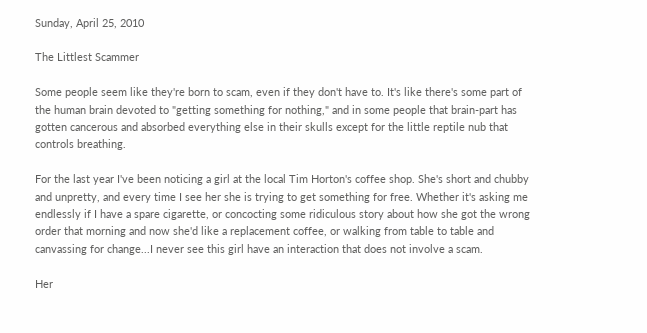Sunday, April 25, 2010

The Littlest Scammer

Some people seem like they're born to scam, even if they don't have to. It's like there's some part of the human brain devoted to "getting something for nothing," and in some people that brain-part has gotten cancerous and absorbed everything else in their skulls except for the little reptile nub that controls breathing.

For the last year I've been noticing a girl at the local Tim Horton's coffee shop. She's short and chubby and unpretty, and every time I see her she is trying to get something for free. Whether it's asking me endlessly if I have a spare cigarette, or concocting some ridiculous story about how she got the wrong order that morning and now she'd like a replacement coffee, or walking from table to table and canvassing for change...I never see this girl have an interaction that does not involve a scam.

Her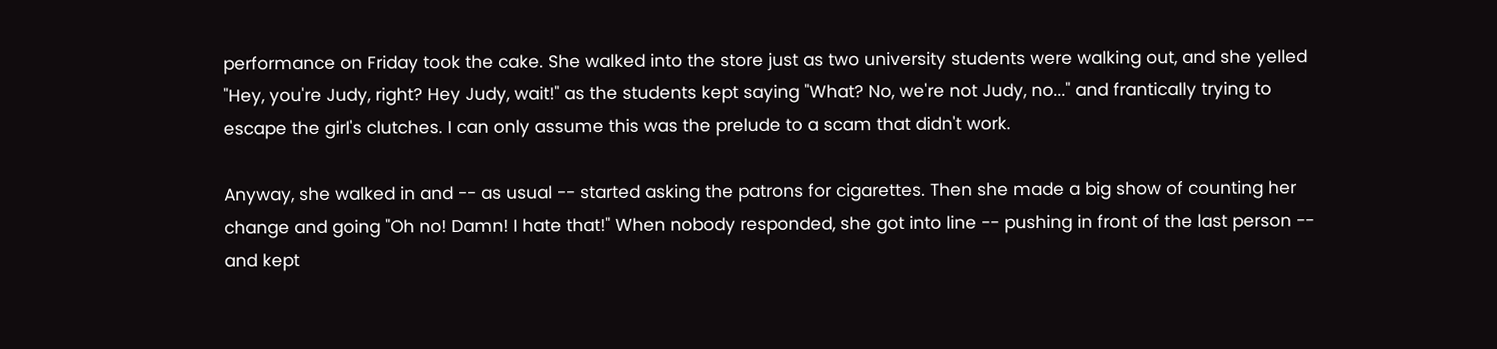performance on Friday took the cake. She walked into the store just as two university students were walking out, and she yelled "Hey, you're Judy, right? Hey Judy, wait!" as the students kept saying "What? No, we're not Judy, no..." and frantically trying to escape the girl's clutches. I can only assume this was the prelude to a scam that didn't work.

Anyway, she walked in and -- as usual -- started asking the patrons for cigarettes. Then she made a big show of counting her change and going "Oh no! Damn! I hate that!" When nobody responded, she got into line -- pushing in front of the last person -- and kept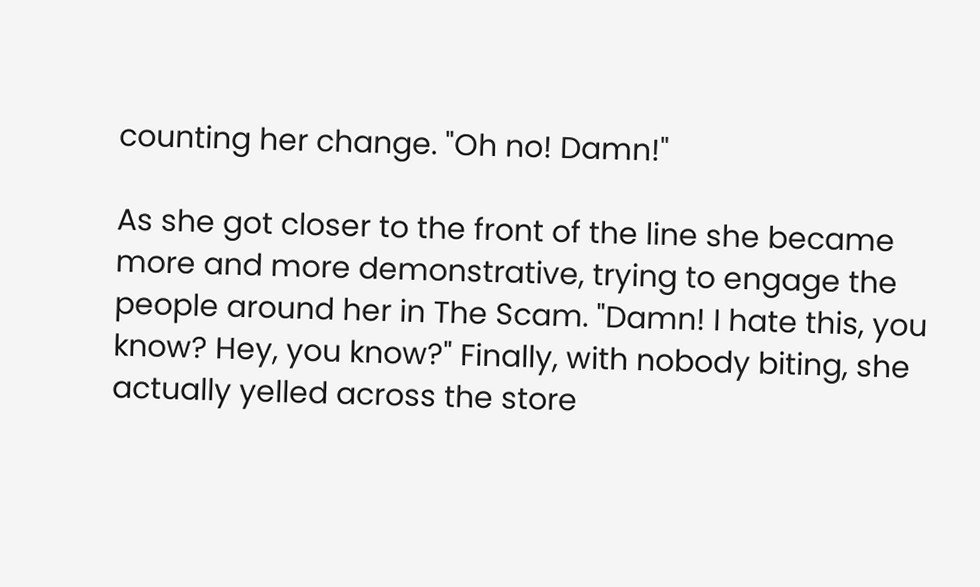counting her change. "Oh no! Damn!"

As she got closer to the front of the line she became more and more demonstrative, trying to engage the people around her in The Scam. "Damn! I hate this, you know? Hey, you know?" Finally, with nobody biting, she actually yelled across the store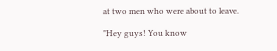at two men who were about to leave.

"Hey guys! You know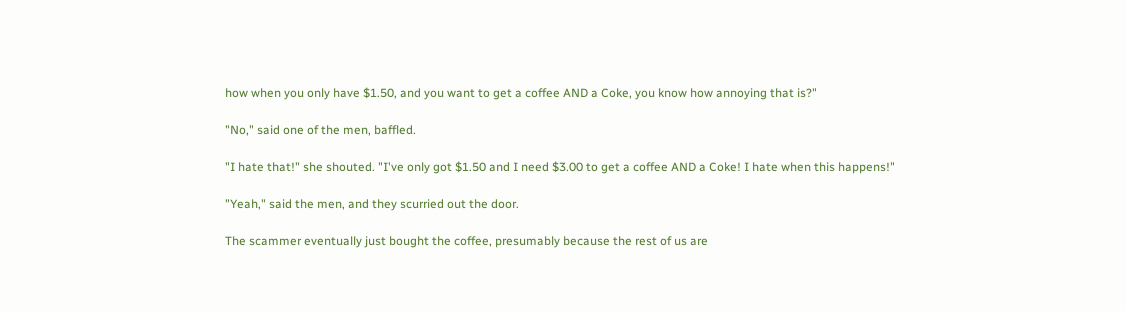how when you only have $1.50, and you want to get a coffee AND a Coke, you know how annoying that is?"

"No," said one of the men, baffled.

"I hate that!" she shouted. "I've only got $1.50 and I need $3.00 to get a coffee AND a Coke! I hate when this happens!"

"Yeah," said the men, and they scurried out the door.

The scammer eventually just bought the coffee, presumably because the rest of us are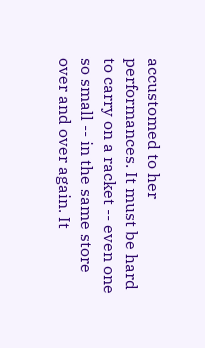accustomed to her performances. It must be hard to carry on a racket -- even one so small -- in the same store over and over again. It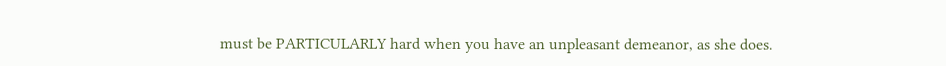must be PARTICULARLY hard when you have an unpleasant demeanor, as she does.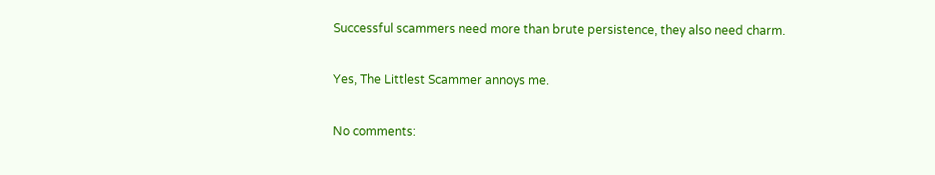Successful scammers need more than brute persistence, they also need charm.

Yes, The Littlest Scammer annoys me.

No comments: